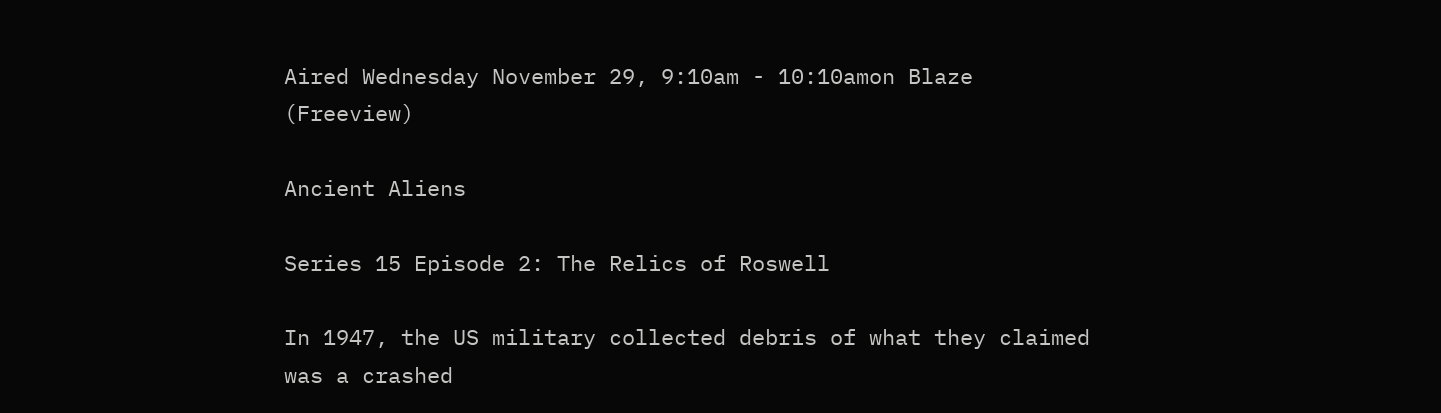Aired Wednesday November 29, 9:10am - 10:10amon Blaze (Freeview)

Ancient Aliens

Series 15 Episode 2: The Relics of Roswell

In 1947, the US military collected debris of what they claimed was a crashed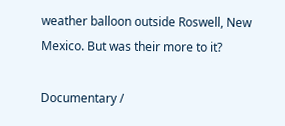weather balloon outside Roswell, New Mexico. But was their more to it?

Documentary /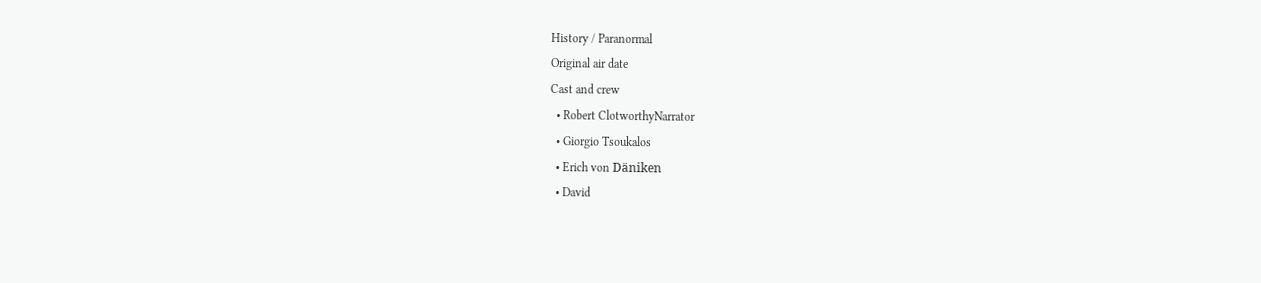History / Paranormal
Original air date
Cast and crew
  • Robert ClotworthyNarrator
  • Giorgio Tsoukalos
  • Erich von Däniken
  • David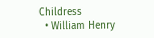Childress
  • William Henry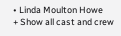• Linda Moulton Howe
+ Show all cast and crew